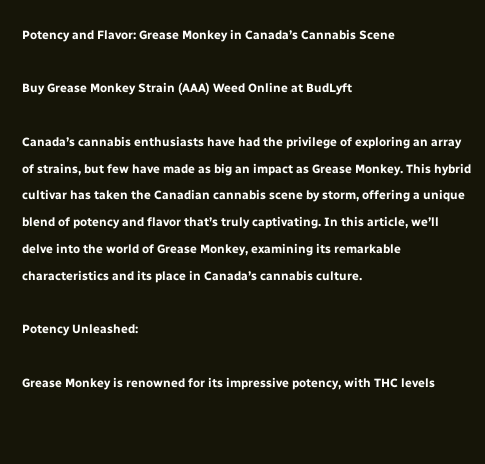Potency and Flavor: Grease Monkey in Canada’s Cannabis Scene

Buy Grease Monkey Strain (AAA) Weed Online at BudLyft

Canada’s cannabis enthusiasts have had the privilege of exploring an array of strains, but few have made as big an impact as Grease Monkey. This hybrid cultivar has taken the Canadian cannabis scene by storm, offering a unique blend of potency and flavor that’s truly captivating. In this article, we’ll delve into the world of Grease Monkey, examining its remarkable characteristics and its place in Canada’s cannabis culture.

Potency Unleashed:

Grease Monkey is renowned for its impressive potency, with THC levels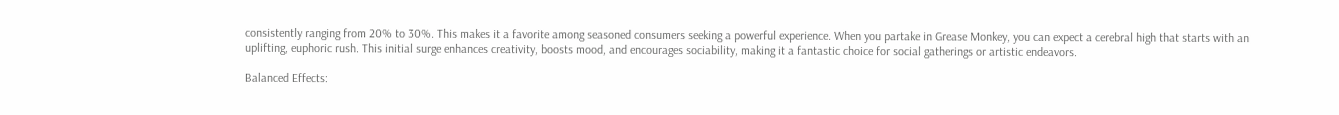consistently ranging from 20% to 30%. This makes it a favorite among seasoned consumers seeking a powerful experience. When you partake in Grease Monkey, you can expect a cerebral high that starts with an uplifting, euphoric rush. This initial surge enhances creativity, boosts mood, and encourages sociability, making it a fantastic choice for social gatherings or artistic endeavors.

Balanced Effects: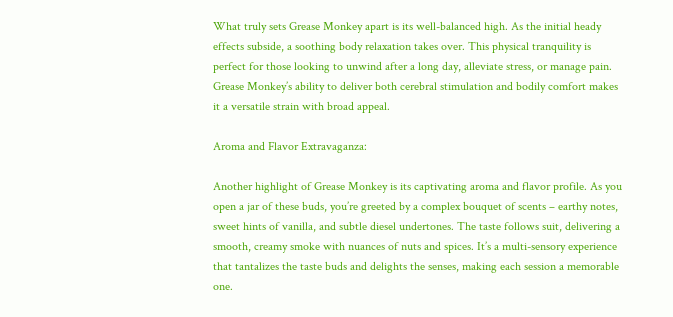What truly sets Grease Monkey apart is its well-balanced high. As the initial heady effects subside, a soothing body relaxation takes over. This physical tranquility is perfect for those looking to unwind after a long day, alleviate stress, or manage pain. Grease Monkey’s ability to deliver both cerebral stimulation and bodily comfort makes it a versatile strain with broad appeal.

Aroma and Flavor Extravaganza:

Another highlight of Grease Monkey is its captivating aroma and flavor profile. As you open a jar of these buds, you’re greeted by a complex bouquet of scents – earthy notes, sweet hints of vanilla, and subtle diesel undertones. The taste follows suit, delivering a smooth, creamy smoke with nuances of nuts and spices. It’s a multi-sensory experience that tantalizes the taste buds and delights the senses, making each session a memorable one.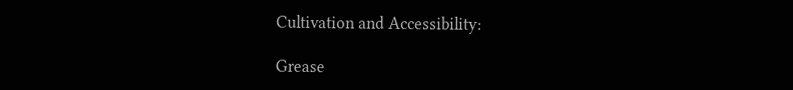Cultivation and Accessibility:

Grease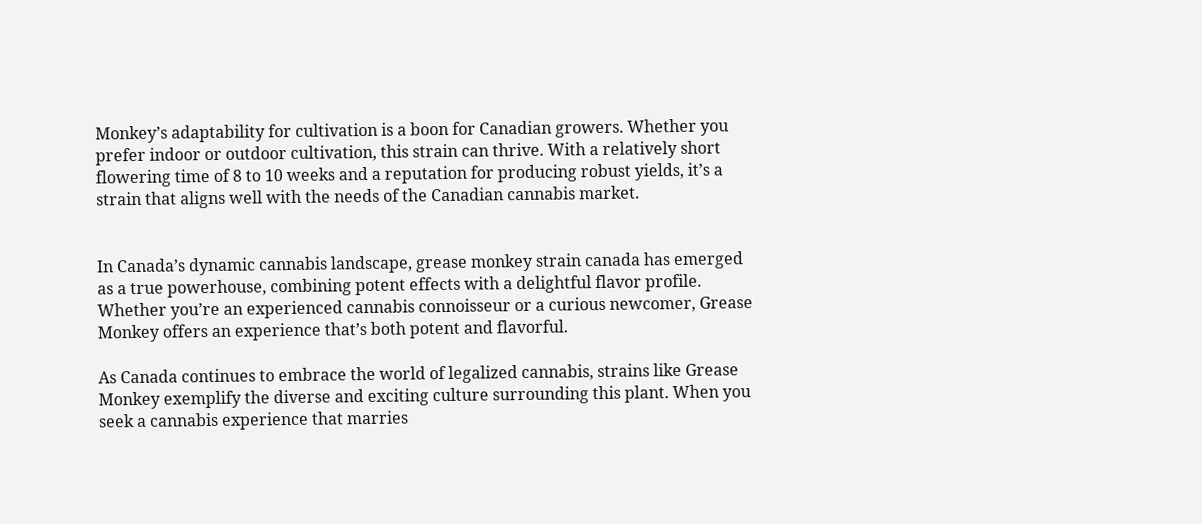Monkey’s adaptability for cultivation is a boon for Canadian growers. Whether you prefer indoor or outdoor cultivation, this strain can thrive. With a relatively short flowering time of 8 to 10 weeks and a reputation for producing robust yields, it’s a strain that aligns well with the needs of the Canadian cannabis market.


In Canada’s dynamic cannabis landscape, grease monkey strain canada has emerged as a true powerhouse, combining potent effects with a delightful flavor profile. Whether you’re an experienced cannabis connoisseur or a curious newcomer, Grease Monkey offers an experience that’s both potent and flavorful.

As Canada continues to embrace the world of legalized cannabis, strains like Grease Monkey exemplify the diverse and exciting culture surrounding this plant. When you seek a cannabis experience that marries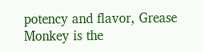potency and flavor, Grease Monkey is the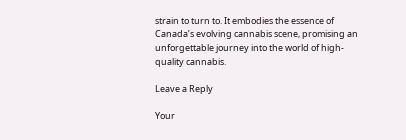strain to turn to. It embodies the essence of Canada’s evolving cannabis scene, promising an unforgettable journey into the world of high-quality cannabis.

Leave a Reply

Your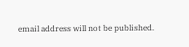email address will not be published.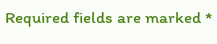Required fields are marked *